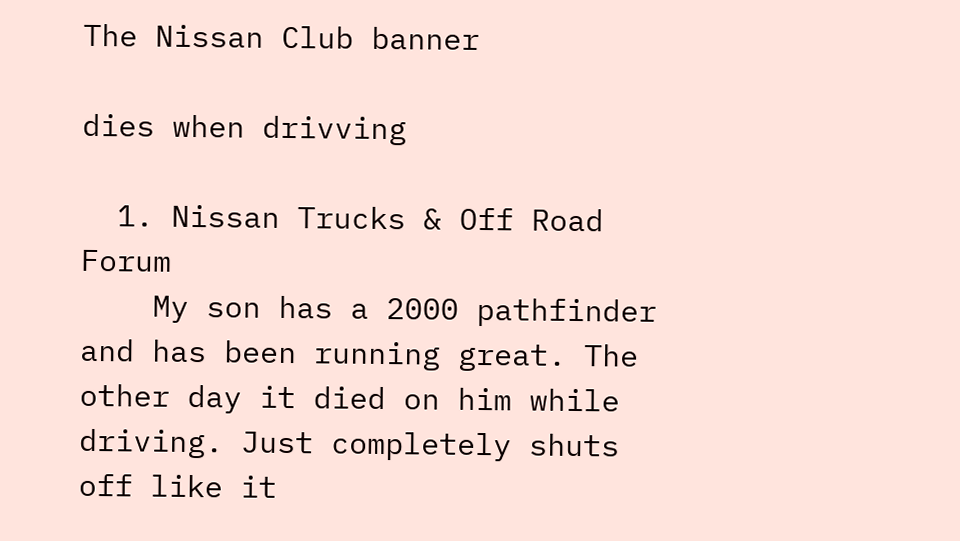The Nissan Club banner

dies when drivving

  1. Nissan Trucks & Off Road Forum
    My son has a 2000 pathfinder and has been running great. The other day it died on him while driving. Just completely shuts off like it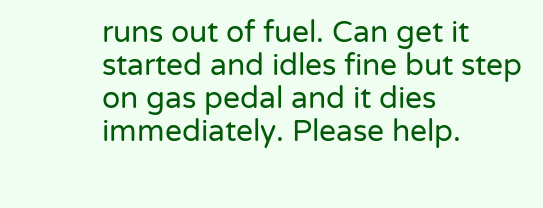runs out of fuel. Can get it started and idles fine but step on gas pedal and it dies immediately. Please help.